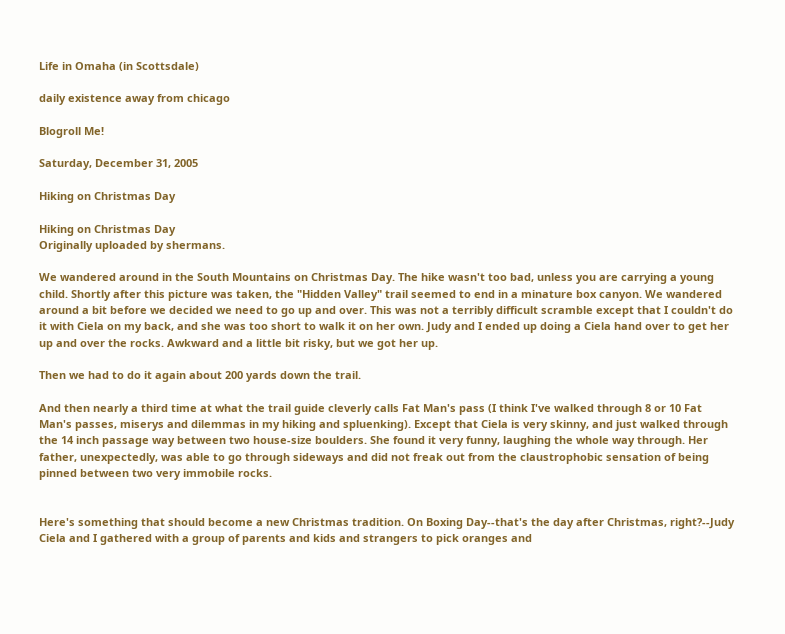Life in Omaha (in Scottsdale)

daily existence away from chicago

Blogroll Me!

Saturday, December 31, 2005

Hiking on Christmas Day

Hiking on Christmas Day
Originally uploaded by shermans.

We wandered around in the South Mountains on Christmas Day. The hike wasn't too bad, unless you are carrying a young child. Shortly after this picture was taken, the "Hidden Valley" trail seemed to end in a minature box canyon. We wandered around a bit before we decided we need to go up and over. This was not a terribly difficult scramble except that I couldn't do it with Ciela on my back, and she was too short to walk it on her own. Judy and I ended up doing a Ciela hand over to get her up and over the rocks. Awkward and a little bit risky, but we got her up.

Then we had to do it again about 200 yards down the trail.

And then nearly a third time at what the trail guide cleverly calls Fat Man's pass (I think I've walked through 8 or 10 Fat Man's passes, miserys and dilemmas in my hiking and spluenking). Except that Ciela is very skinny, and just walked through the 14 inch passage way between two house-size boulders. She found it very funny, laughing the whole way through. Her father, unexpectedly, was able to go through sideways and did not freak out from the claustrophobic sensation of being pinned between two very immobile rocks.


Here's something that should become a new Christmas tradition. On Boxing Day--that's the day after Christmas, right?--Judy Ciela and I gathered with a group of parents and kids and strangers to pick oranges and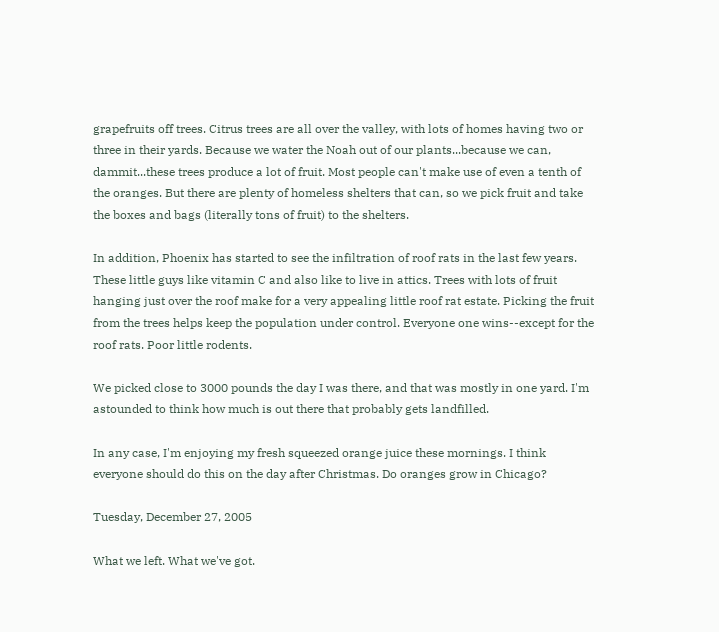grapefruits off trees. Citrus trees are all over the valley, with lots of homes having two or three in their yards. Because we water the Noah out of our plants...because we can, dammit...these trees produce a lot of fruit. Most people can't make use of even a tenth of the oranges. But there are plenty of homeless shelters that can, so we pick fruit and take the boxes and bags (literally tons of fruit) to the shelters.

In addition, Phoenix has started to see the infiltration of roof rats in the last few years. These little guys like vitamin C and also like to live in attics. Trees with lots of fruit hanging just over the roof make for a very appealing little roof rat estate. Picking the fruit from the trees helps keep the population under control. Everyone one wins--except for the roof rats. Poor little rodents.

We picked close to 3000 pounds the day I was there, and that was mostly in one yard. I'm astounded to think how much is out there that probably gets landfilled.

In any case, I'm enjoying my fresh squeezed orange juice these mornings. I think everyone should do this on the day after Christmas. Do oranges grow in Chicago?

Tuesday, December 27, 2005

What we left. What we've got.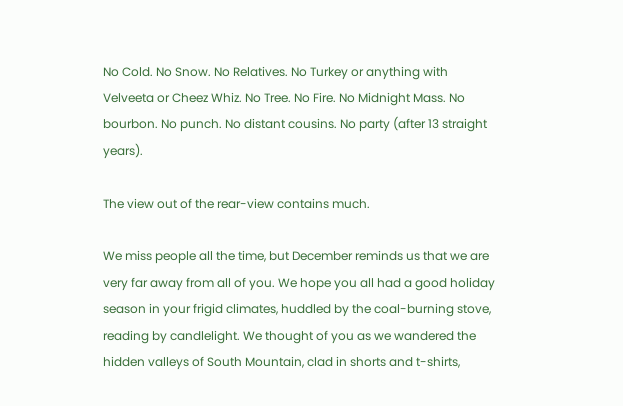No Cold. No Snow. No Relatives. No Turkey or anything with Velveeta or Cheez Whiz. No Tree. No Fire. No Midnight Mass. No bourbon. No punch. No distant cousins. No party (after 13 straight years).

The view out of the rear-view contains much.

We miss people all the time, but December reminds us that we are very far away from all of you. We hope you all had a good holiday season in your frigid climates, huddled by the coal-burning stove, reading by candlelight. We thought of you as we wandered the hidden valleys of South Mountain, clad in shorts and t-shirts,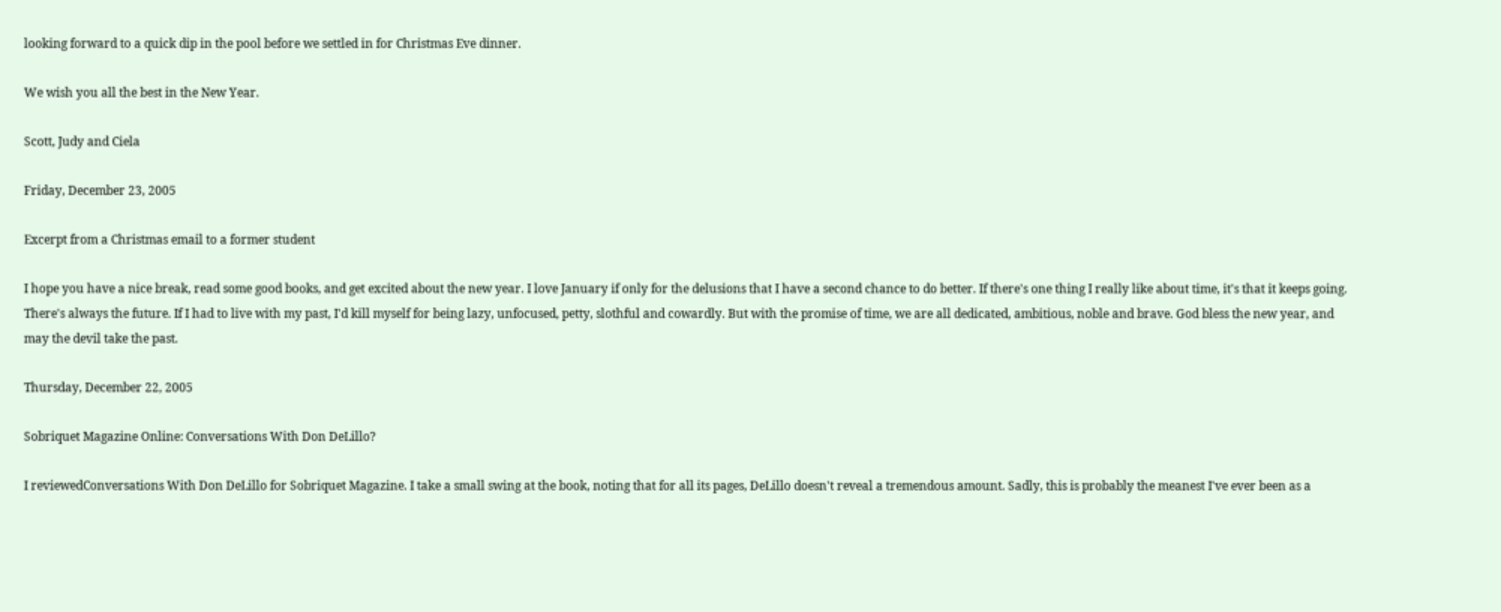looking forward to a quick dip in the pool before we settled in for Christmas Eve dinner.

We wish you all the best in the New Year.

Scott, Judy and Ciela

Friday, December 23, 2005

Excerpt from a Christmas email to a former student

I hope you have a nice break, read some good books, and get excited about the new year. I love January if only for the delusions that I have a second chance to do better. If there's one thing I really like about time, it's that it keeps going. There's always the future. If I had to live with my past, I'd kill myself for being lazy, unfocused, petty, slothful and cowardly. But with the promise of time, we are all dedicated, ambitious, noble and brave. God bless the new year, and may the devil take the past.

Thursday, December 22, 2005

Sobriquet Magazine Online: Conversations With Don DeLillo?

I reviewedConversations With Don DeLillo for Sobriquet Magazine. I take a small swing at the book, noting that for all its pages, DeLillo doesn't reveal a tremendous amount. Sadly, this is probably the meanest I've ever been as a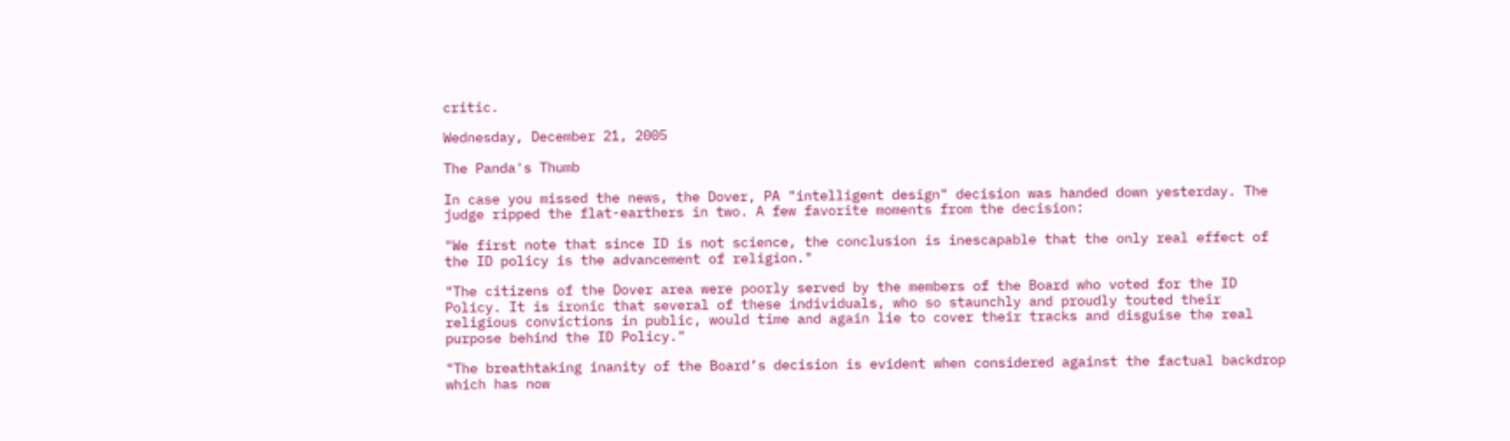critic.

Wednesday, December 21, 2005

The Panda's Thumb

In case you missed the news, the Dover, PA "intelligent design" decision was handed down yesterday. The judge ripped the flat-earthers in two. A few favorite moments from the decision:

"We first note that since ID is not science, the conclusion is inescapable that the only real effect of the ID policy is the advancement of religion."

"The citizens of the Dover area were poorly served by the members of the Board who voted for the ID Policy. It is ironic that several of these individuals, who so staunchly and proudly touted their religious convictions in public, would time and again lie to cover their tracks and disguise the real purpose behind the ID Policy."

"The breathtaking inanity of the Board’s decision is evident when considered against the factual backdrop which has now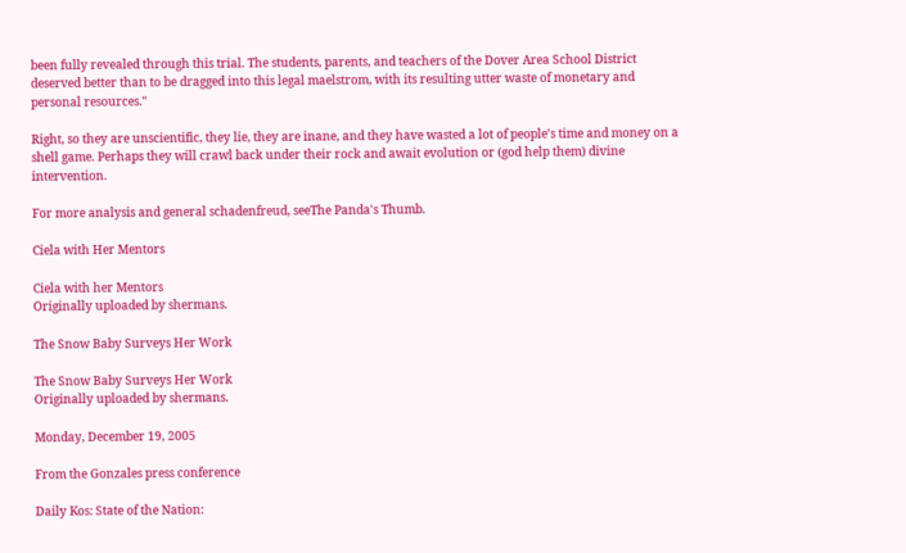been fully revealed through this trial. The students, parents, and teachers of the Dover Area School District deserved better than to be dragged into this legal maelstrom, with its resulting utter waste of monetary and personal resources."

Right, so they are unscientific, they lie, they are inane, and they have wasted a lot of people's time and money on a shell game. Perhaps they will crawl back under their rock and await evolution or (god help them) divine intervention.

For more analysis and general schadenfreud, seeThe Panda's Thumb.

Ciela with Her Mentors

Ciela with her Mentors
Originally uploaded by shermans.

The Snow Baby Surveys Her Work

The Snow Baby Surveys Her Work
Originally uploaded by shermans.

Monday, December 19, 2005

From the Gonzales press conference

Daily Kos: State of the Nation: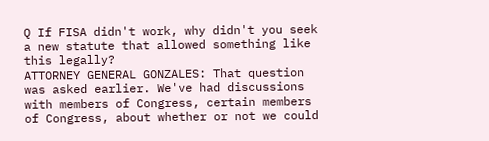Q If FISA didn't work, why didn't you seek a new statute that allowed something like this legally?
ATTORNEY GENERAL GONZALES: That question was asked earlier. We've had discussions with members of Congress, certain members of Congress, about whether or not we could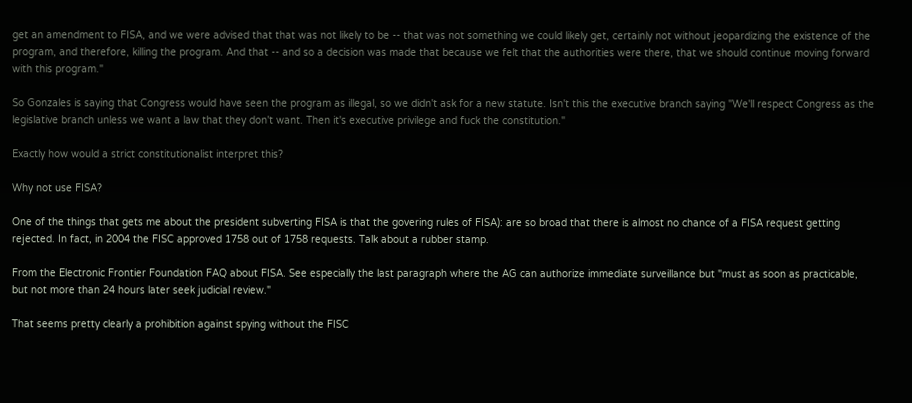get an amendment to FISA, and we were advised that that was not likely to be -- that was not something we could likely get, certainly not without jeopardizing the existence of the program, and therefore, killing the program. And that -- and so a decision was made that because we felt that the authorities were there, that we should continue moving forward with this program."

So Gonzales is saying that Congress would have seen the program as illegal, so we didn't ask for a new statute. Isn't this the executive branch saying "We'll respect Congress as the legislative branch unless we want a law that they don't want. Then it's executive privilege and fuck the constitution."

Exactly how would a strict constitutionalist interpret this?

Why not use FISA?

One of the things that gets me about the president subverting FISA is that the govering rules of FISA): are so broad that there is almost no chance of a FISA request getting rejected. In fact, in 2004 the FISC approved 1758 out of 1758 requests. Talk about a rubber stamp.

From the Electronic Frontier Foundation FAQ about FISA. See especially the last paragraph where the AG can authorize immediate surveillance but "must as soon as practicable, but not more than 24 hours later seek judicial review."

That seems pretty clearly a prohibition against spying without the FISC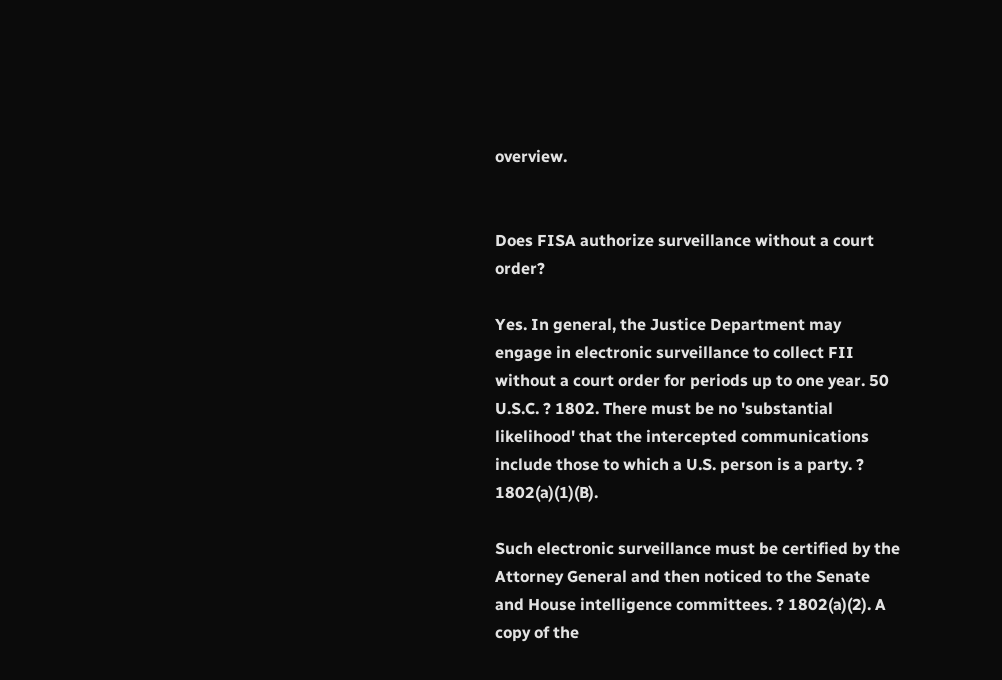overview.


Does FISA authorize surveillance without a court order?

Yes. In general, the Justice Department may engage in electronic surveillance to collect FII without a court order for periods up to one year. 50 U.S.C. ? 1802. There must be no 'substantial likelihood' that the intercepted communications include those to which a U.S. person is a party. ? 1802(a)(1)(B).

Such electronic surveillance must be certified by the Attorney General and then noticed to the Senate and House intelligence committees. ? 1802(a)(2). A copy of the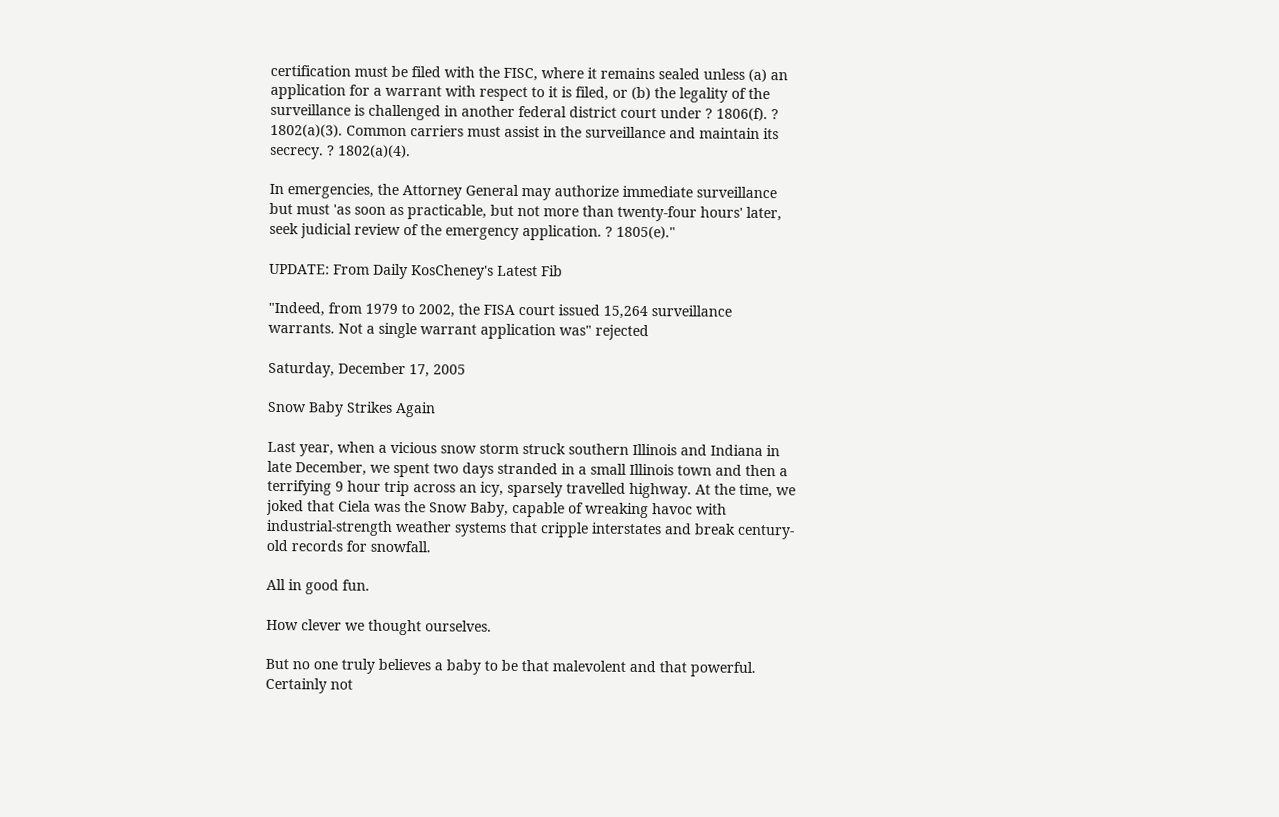certification must be filed with the FISC, where it remains sealed unless (a) an application for a warrant with respect to it is filed, or (b) the legality of the surveillance is challenged in another federal district court under ? 1806(f). ? 1802(a)(3). Common carriers must assist in the surveillance and maintain its secrecy. ? 1802(a)(4).

In emergencies, the Attorney General may authorize immediate surveillance but must 'as soon as practicable, but not more than twenty-four hours' later, seek judicial review of the emergency application. ? 1805(e)."

UPDATE: From Daily KosCheney's Latest Fib

"Indeed, from 1979 to 2002, the FISA court issued 15,264 surveillance warrants. Not a single warrant application was" rejected

Saturday, December 17, 2005

Snow Baby Strikes Again

Last year, when a vicious snow storm struck southern Illinois and Indiana in late December, we spent two days stranded in a small Illinois town and then a terrifying 9 hour trip across an icy, sparsely travelled highway. At the time, we joked that Ciela was the Snow Baby, capable of wreaking havoc with industrial-strength weather systems that cripple interstates and break century-old records for snowfall.

All in good fun.

How clever we thought ourselves.

But no one truly believes a baby to be that malevolent and that powerful. Certainly not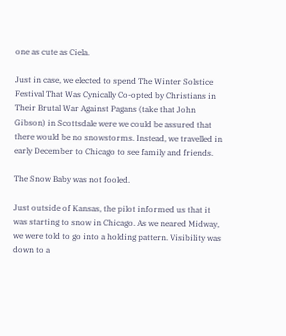one as cute as Ciela.

Just in case, we elected to spend The Winter Solstice Festival That Was Cynically Co-opted by Christians in Their Brutal War Against Pagans (take that John Gibson) in Scottsdale were we could be assured that there would be no snowstorms. Instead, we travelled in early December to Chicago to see family and friends.

The Snow Baby was not fooled.

Just outside of Kansas, the pilot informed us that it was starting to snow in Chicago. As we neared Midway, we were told to go into a holding pattern. Visibility was down to a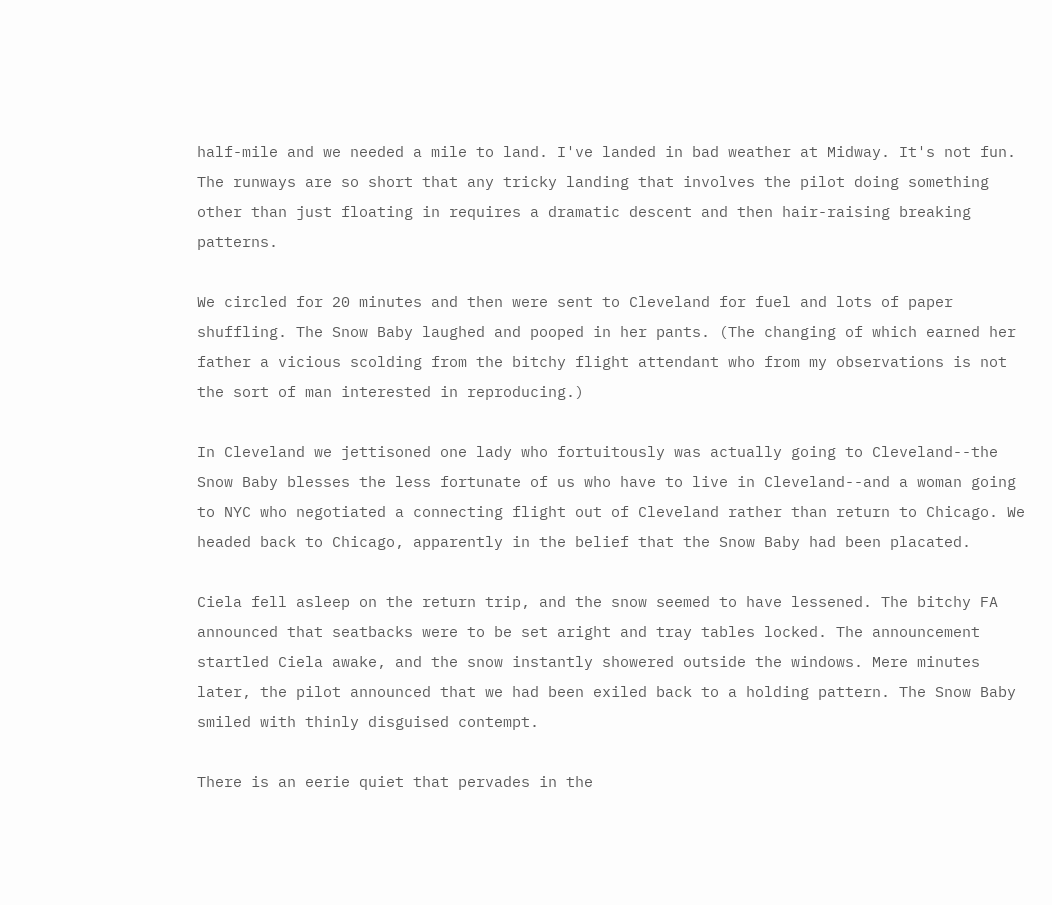half-mile and we needed a mile to land. I've landed in bad weather at Midway. It's not fun. The runways are so short that any tricky landing that involves the pilot doing something other than just floating in requires a dramatic descent and then hair-raising breaking patterns.

We circled for 20 minutes and then were sent to Cleveland for fuel and lots of paper shuffling. The Snow Baby laughed and pooped in her pants. (The changing of which earned her father a vicious scolding from the bitchy flight attendant who from my observations is not the sort of man interested in reproducing.)

In Cleveland we jettisoned one lady who fortuitously was actually going to Cleveland--the Snow Baby blesses the less fortunate of us who have to live in Cleveland--and a woman going to NYC who negotiated a connecting flight out of Cleveland rather than return to Chicago. We headed back to Chicago, apparently in the belief that the Snow Baby had been placated.

Ciela fell asleep on the return trip, and the snow seemed to have lessened. The bitchy FA announced that seatbacks were to be set aright and tray tables locked. The announcement startled Ciela awake, and the snow instantly showered outside the windows. Mere minutes later, the pilot announced that we had been exiled back to a holding pattern. The Snow Baby smiled with thinly disguised contempt.

There is an eerie quiet that pervades in the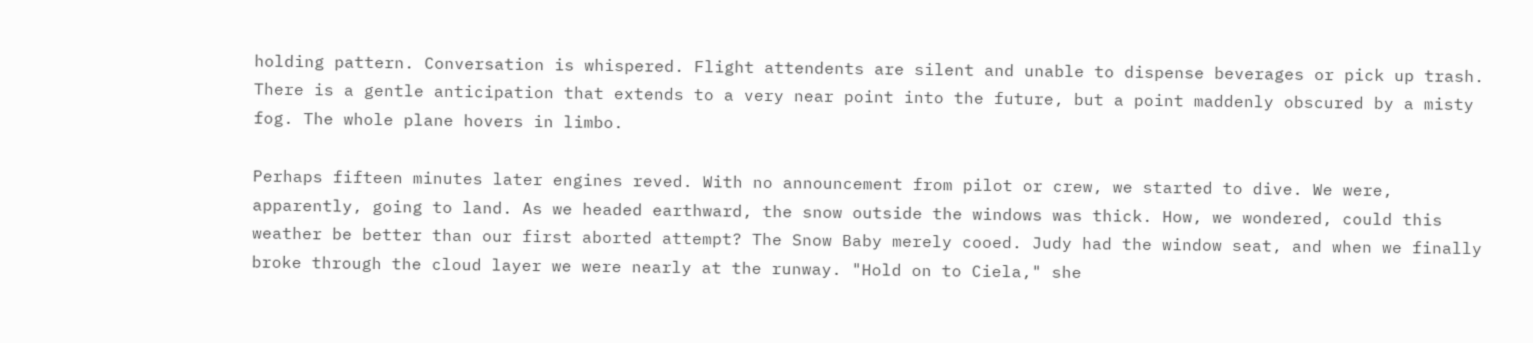holding pattern. Conversation is whispered. Flight attendents are silent and unable to dispense beverages or pick up trash. There is a gentle anticipation that extends to a very near point into the future, but a point maddenly obscured by a misty fog. The whole plane hovers in limbo.

Perhaps fifteen minutes later engines reved. With no announcement from pilot or crew, we started to dive. We were, apparently, going to land. As we headed earthward, the snow outside the windows was thick. How, we wondered, could this weather be better than our first aborted attempt? The Snow Baby merely cooed. Judy had the window seat, and when we finally broke through the cloud layer we were nearly at the runway. "Hold on to Ciela," she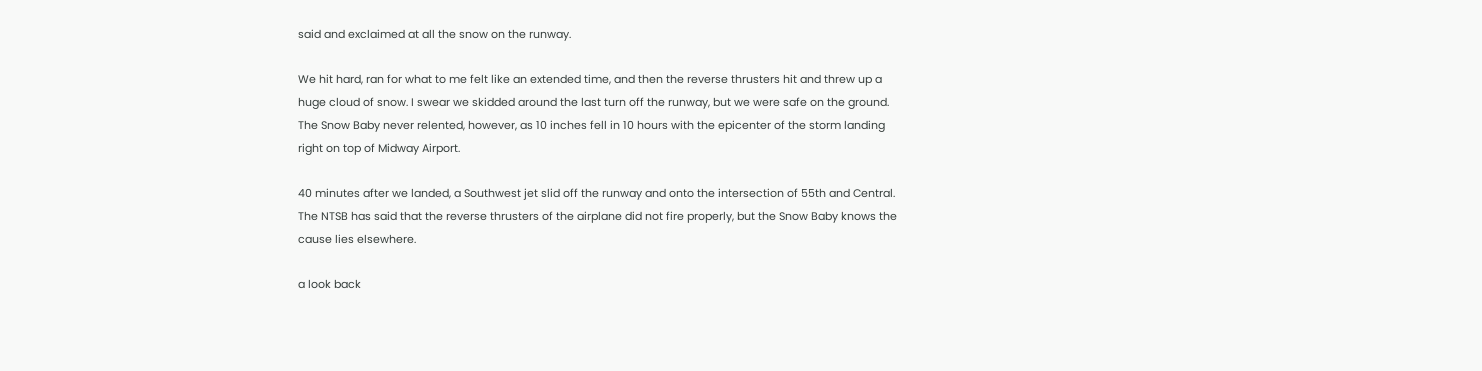said and exclaimed at all the snow on the runway.

We hit hard, ran for what to me felt like an extended time, and then the reverse thrusters hit and threw up a huge cloud of snow. I swear we skidded around the last turn off the runway, but we were safe on the ground. The Snow Baby never relented, however, as 10 inches fell in 10 hours with the epicenter of the storm landing right on top of Midway Airport.

40 minutes after we landed, a Southwest jet slid off the runway and onto the intersection of 55th and Central. The NTSB has said that the reverse thrusters of the airplane did not fire properly, but the Snow Baby knows the cause lies elsewhere.

a look back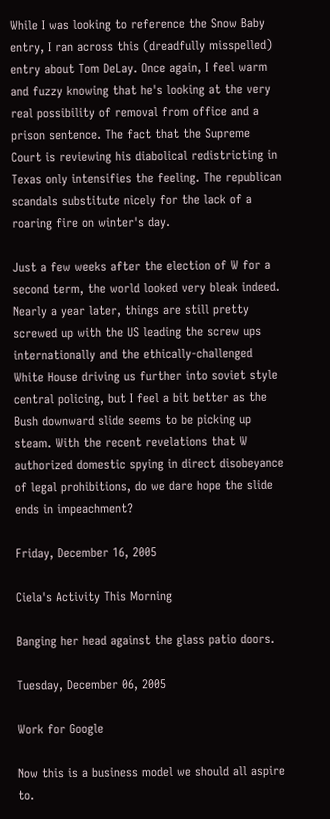While I was looking to reference the Snow Baby entry, I ran across this (dreadfully misspelled) entry about Tom DeLay. Once again, I feel warm and fuzzy knowing that he's looking at the very real possibility of removal from office and a prison sentence. The fact that the Supreme Court is reviewing his diabolical redistricting in Texas only intensifies the feeling. The republican scandals substitute nicely for the lack of a roaring fire on winter's day.

Just a few weeks after the election of W for a second term, the world looked very bleak indeed. Nearly a year later, things are still pretty screwed up with the US leading the screw ups internationally and the ethically-challenged White House driving us further into soviet style central policing, but I feel a bit better as the Bush downward slide seems to be picking up steam. With the recent revelations that W authorized domestic spying in direct disobeyance of legal prohibitions, do we dare hope the slide ends in impeachment?

Friday, December 16, 2005

Ciela's Activity This Morning

Banging her head against the glass patio doors.

Tuesday, December 06, 2005

Work for Google

Now this is a business model we should all aspire to.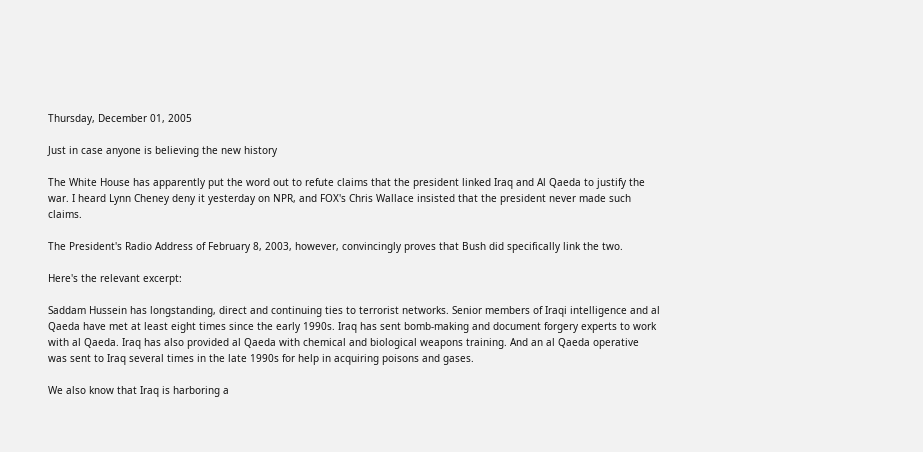Thursday, December 01, 2005

Just in case anyone is believing the new history

The White House has apparently put the word out to refute claims that the president linked Iraq and Al Qaeda to justify the war. I heard Lynn Cheney deny it yesterday on NPR, and FOX's Chris Wallace insisted that the president never made such claims.

The President's Radio Address of February 8, 2003, however, convincingly proves that Bush did specifically link the two.

Here's the relevant excerpt:

Saddam Hussein has longstanding, direct and continuing ties to terrorist networks. Senior members of Iraqi intelligence and al Qaeda have met at least eight times since the early 1990s. Iraq has sent bomb-making and document forgery experts to work with al Qaeda. Iraq has also provided al Qaeda with chemical and biological weapons training. And an al Qaeda operative was sent to Iraq several times in the late 1990s for help in acquiring poisons and gases.

We also know that Iraq is harboring a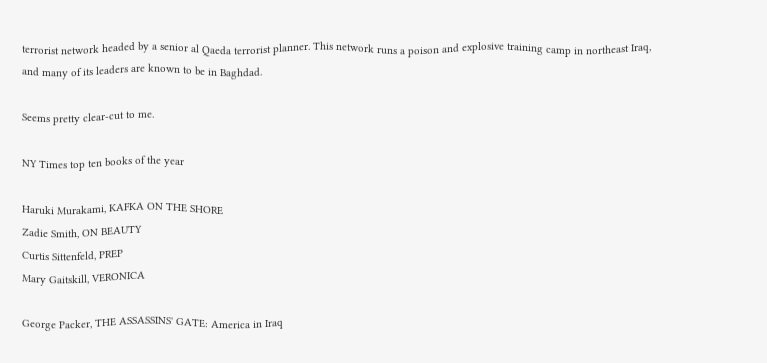terrorist network headed by a senior al Qaeda terrorist planner. This network runs a poison and explosive training camp in northeast Iraq, and many of its leaders are known to be in Baghdad.

Seems pretty clear-cut to me.

NY Times top ten books of the year

Haruki Murakami, KAFKA ON THE SHORE
Zadie Smith, ON BEAUTY
Curtis Sittenfeld, PREP
Mary Gaitskill, VERONICA

George Packer, THE ASSASSINS' GATE: America in Iraq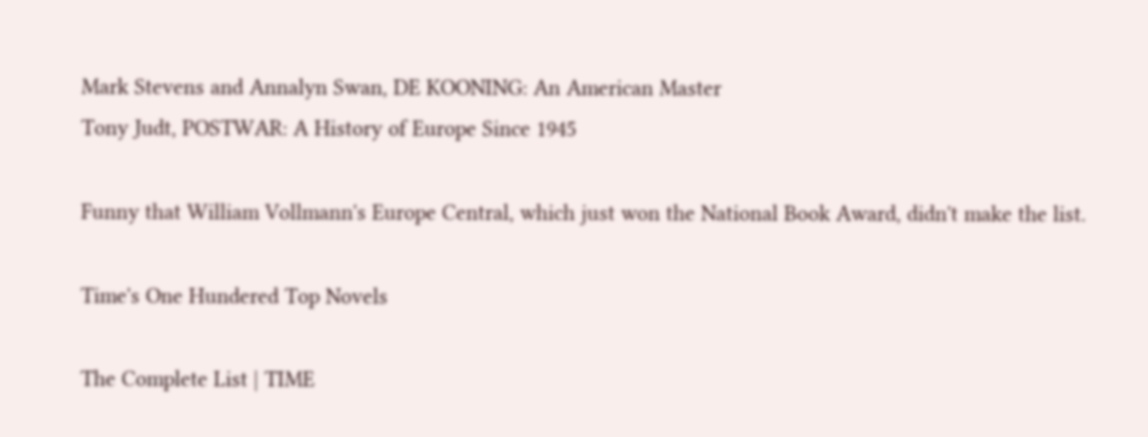Mark Stevens and Annalyn Swan, DE KOONING: An American Master
Tony Judt, POSTWAR: A History of Europe Since 1945

Funny that William Vollmann's Europe Central, which just won the National Book Award, didn't make the list.

Time's One Hundered Top Novels

The Complete List | TIME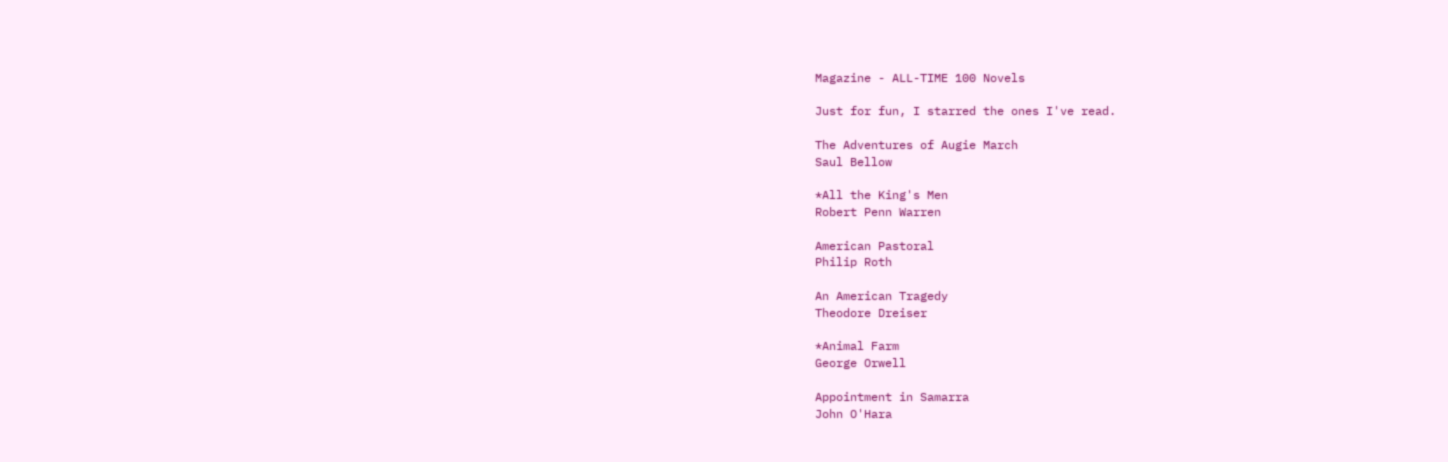Magazine - ALL-TIME 100 Novels

Just for fun, I starred the ones I've read.

The Adventures of Augie March
Saul Bellow

*All the King's Men
Robert Penn Warren

American Pastoral
Philip Roth

An American Tragedy
Theodore Dreiser

*Animal Farm
George Orwell

Appointment in Samarra
John O'Hara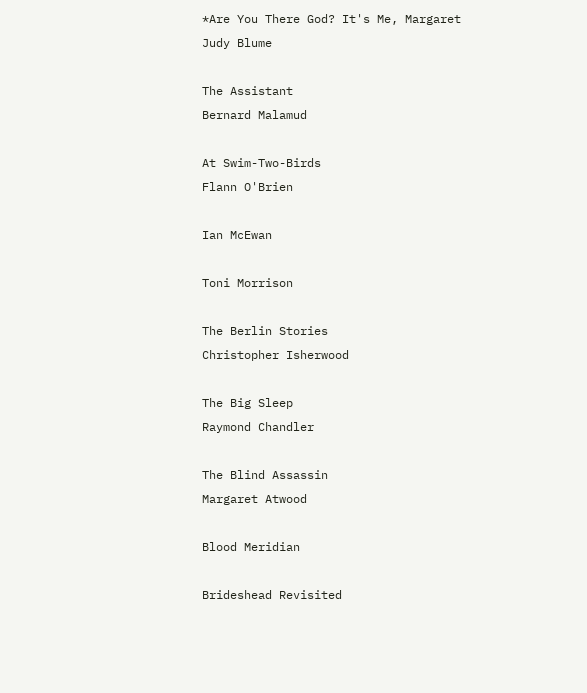*Are You There God? It's Me, Margaret
Judy Blume

The Assistant
Bernard Malamud

At Swim-Two-Birds
Flann O'Brien

Ian McEwan

Toni Morrison

The Berlin Stories
Christopher Isherwood

The Big Sleep
Raymond Chandler

The Blind Assassin
Margaret Atwood

Blood Meridian

Brideshead Revisited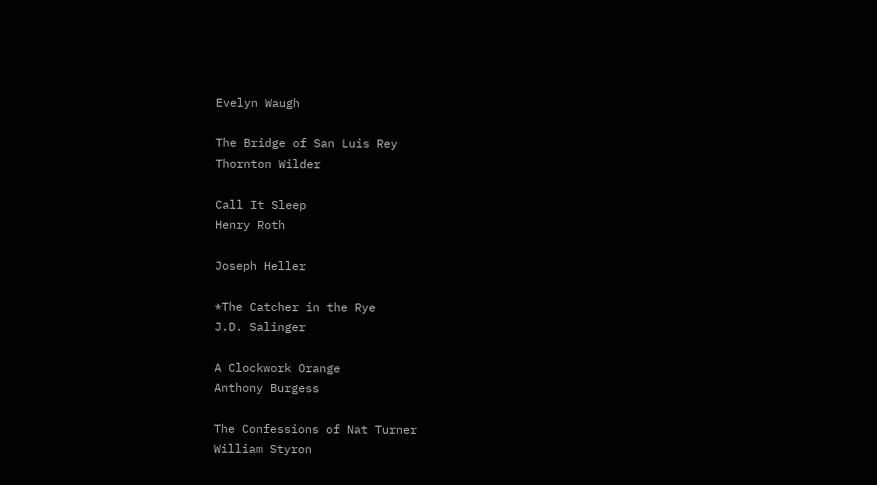Evelyn Waugh

The Bridge of San Luis Rey
Thornton Wilder

Call It Sleep
Henry Roth

Joseph Heller

*The Catcher in the Rye
J.D. Salinger

A Clockwork Orange
Anthony Burgess

The Confessions of Nat Turner
William Styron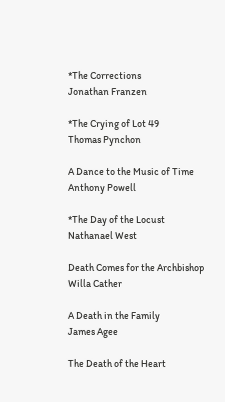*The Corrections
Jonathan Franzen

*The Crying of Lot 49
Thomas Pynchon

A Dance to the Music of Time
Anthony Powell

*The Day of the Locust
Nathanael West

Death Comes for the Archbishop
Willa Cather

A Death in the Family
James Agee

The Death of the Heart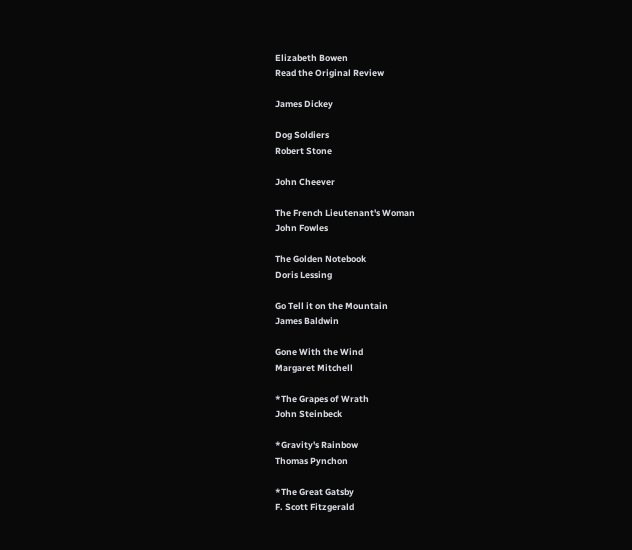Elizabeth Bowen
Read the Original Review

James Dickey

Dog Soldiers
Robert Stone

John Cheever

The French Lieutenant's Woman
John Fowles

The Golden Notebook
Doris Lessing

Go Tell it on the Mountain
James Baldwin

Gone With the Wind
Margaret Mitchell

*The Grapes of Wrath
John Steinbeck

*Gravity's Rainbow
Thomas Pynchon

*The Great Gatsby
F. Scott Fitzgerald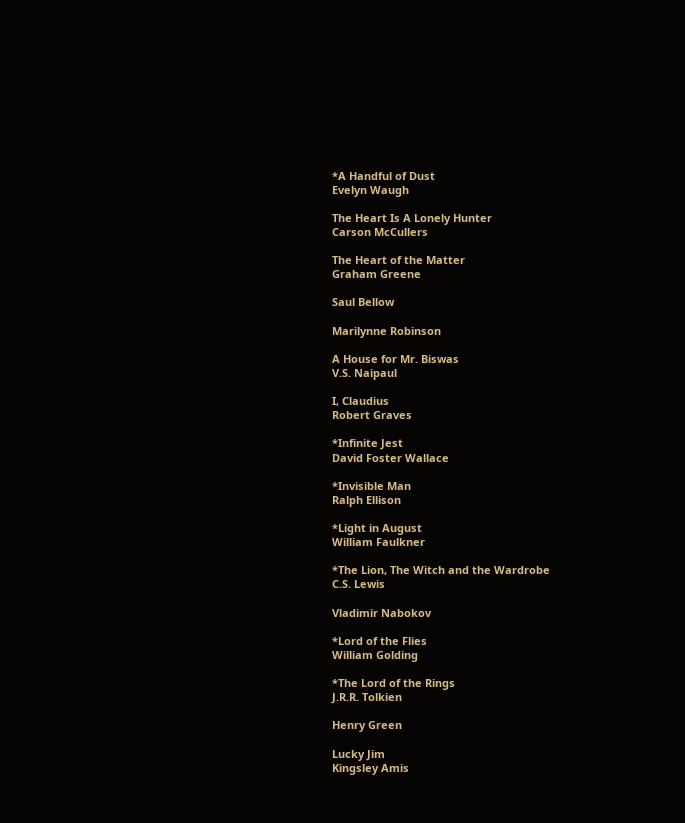*A Handful of Dust
Evelyn Waugh

The Heart Is A Lonely Hunter
Carson McCullers

The Heart of the Matter
Graham Greene

Saul Bellow

Marilynne Robinson

A House for Mr. Biswas
V.S. Naipaul

I, Claudius
Robert Graves

*Infinite Jest
David Foster Wallace

*Invisible Man
Ralph Ellison

*Light in August
William Faulkner

*The Lion, The Witch and the Wardrobe
C.S. Lewis

Vladimir Nabokov

*Lord of the Flies
William Golding

*The Lord of the Rings
J.R.R. Tolkien

Henry Green

Lucky Jim
Kingsley Amis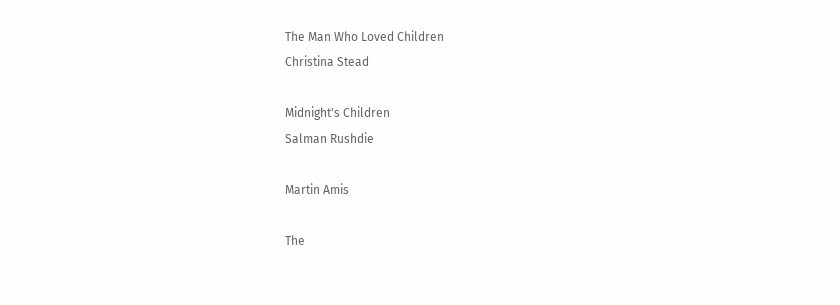The Man Who Loved Children
Christina Stead

Midnight's Children
Salman Rushdie

Martin Amis

The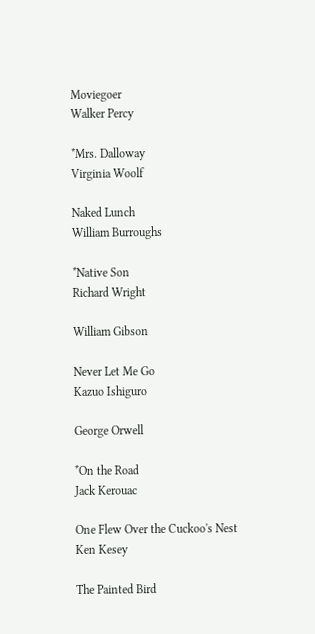Moviegoer
Walker Percy

*Mrs. Dalloway
Virginia Woolf

Naked Lunch
William Burroughs

*Native Son
Richard Wright

William Gibson

Never Let Me Go
Kazuo Ishiguro

George Orwell

*On the Road
Jack Kerouac

One Flew Over the Cuckoo's Nest
Ken Kesey

The Painted Bird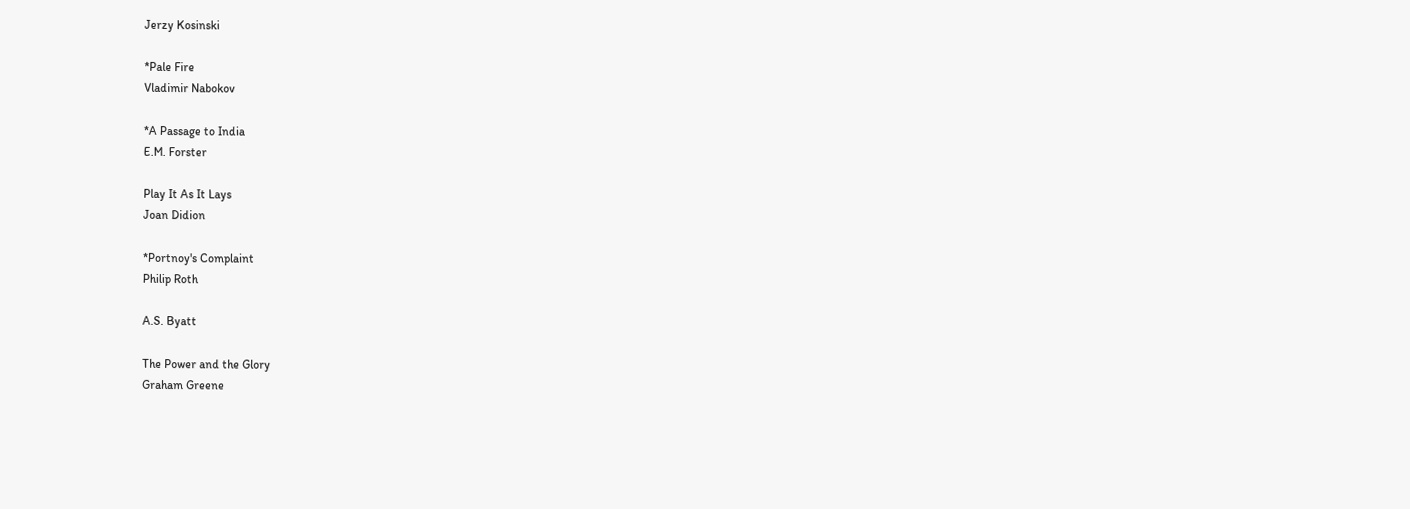Jerzy Kosinski

*Pale Fire
Vladimir Nabokov

*A Passage to India
E.M. Forster

Play It As It Lays
Joan Didion

*Portnoy's Complaint
Philip Roth

A.S. Byatt

The Power and the Glory
Graham Greene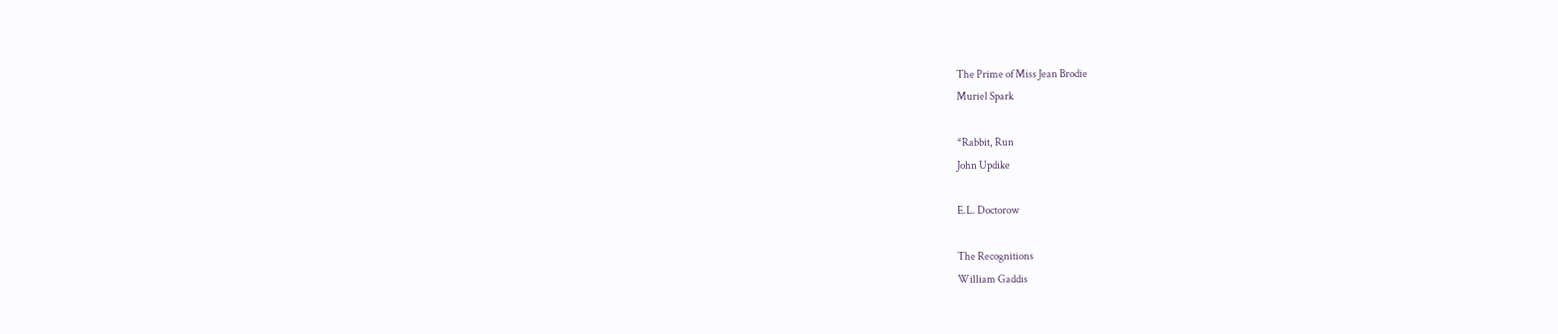The Prime of Miss Jean Brodie
Muriel Spark

*Rabbit, Run
John Updike

E.L. Doctorow

The Recognitions
William Gaddis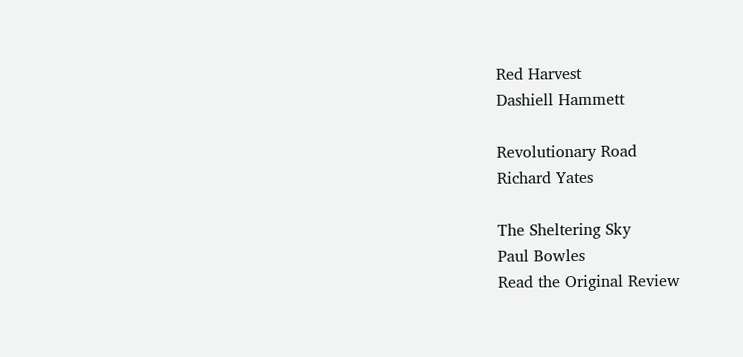Red Harvest
Dashiell Hammett

Revolutionary Road
Richard Yates

The Sheltering Sky
Paul Bowles
Read the Original Review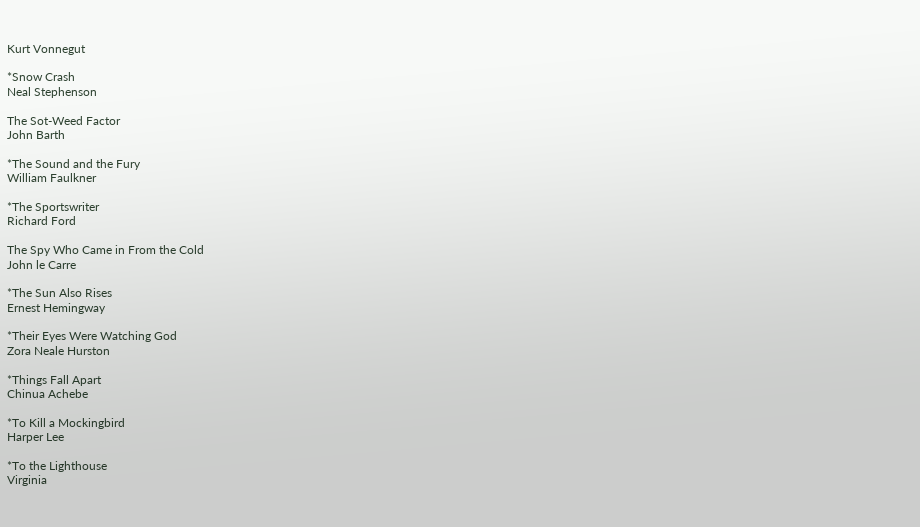Kurt Vonnegut

*Snow Crash
Neal Stephenson

The Sot-Weed Factor
John Barth

*The Sound and the Fury
William Faulkner

*The Sportswriter
Richard Ford

The Spy Who Came in From the Cold
John le Carre

*The Sun Also Rises
Ernest Hemingway

*Their Eyes Were Watching God
Zora Neale Hurston

*Things Fall Apart
Chinua Achebe

*To Kill a Mockingbird
Harper Lee

*To the Lighthouse
Virginia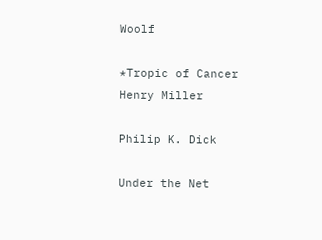Woolf

*Tropic of Cancer
Henry Miller

Philip K. Dick

Under the Net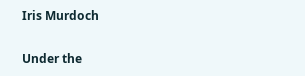Iris Murdoch

Under the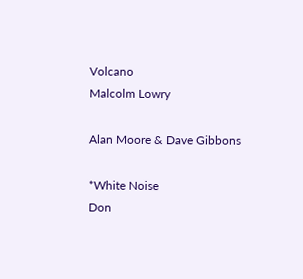Volcano
Malcolm Lowry

Alan Moore & Dave Gibbons

*White Noise
Don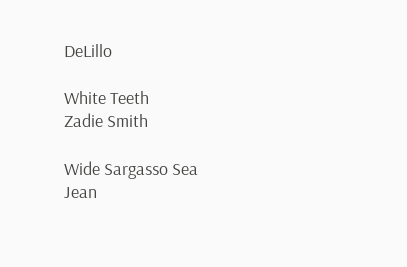DeLillo

White Teeth
Zadie Smith

Wide Sargasso Sea
Jean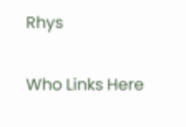Rhys

Who Links Here